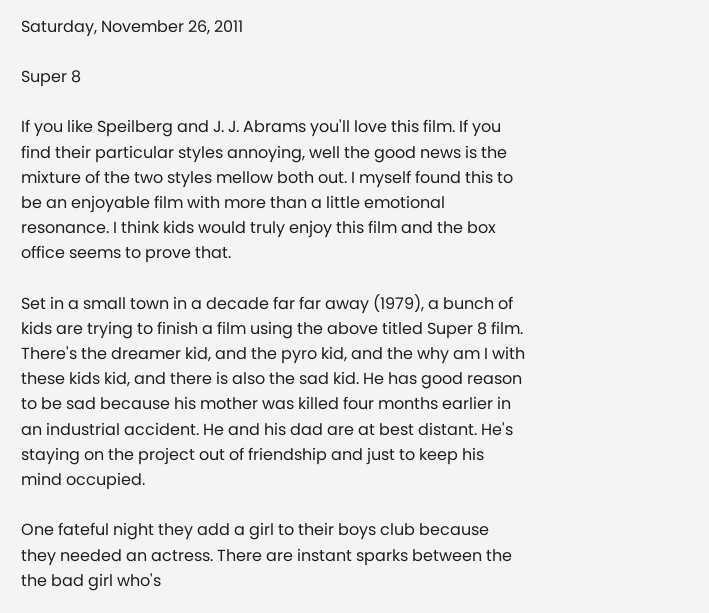Saturday, November 26, 2011

Super 8

If you like Speilberg and J. J. Abrams you'll love this film. If you find their particular styles annoying, well the good news is the mixture of the two styles mellow both out. I myself found this to be an enjoyable film with more than a little emotional resonance. I think kids would truly enjoy this film and the box office seems to prove that.

Set in a small town in a decade far far away (1979), a bunch of kids are trying to finish a film using the above titled Super 8 film. There's the dreamer kid, and the pyro kid, and the why am I with these kids kid, and there is also the sad kid. He has good reason to be sad because his mother was killed four months earlier in an industrial accident. He and his dad are at best distant. He's staying on the project out of friendship and just to keep his mind occupied.

One fateful night they add a girl to their boys club because they needed an actress. There are instant sparks between the the bad girl who's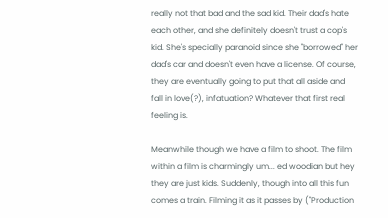really not that bad and the sad kid. Their dad's hate each other, and she definitely doesn't trust a cop's kid. She's specially paranoid since she "borrowed" her dad's car and doesn't even have a license. Of course, they are eventually going to put that all aside and fall in love(?), infatuation? Whatever that first real feeling is.

Meanwhile though we have a film to shoot. The film within a film is charmingly um... ed woodian but hey they are just kids. Suddenly, though into all this fun comes a train. Filming it as it passes by ("Production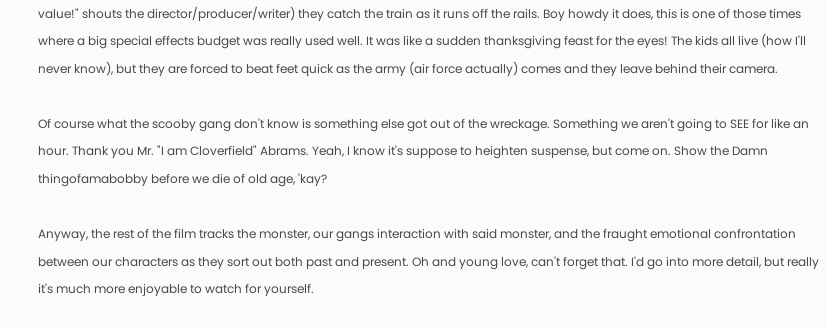value!" shouts the director/producer/writer) they catch the train as it runs off the rails. Boy howdy it does, this is one of those times where a big special effects budget was really used well. It was like a sudden thanksgiving feast for the eyes! The kids all live (how I'll never know), but they are forced to beat feet quick as the army (air force actually) comes and they leave behind their camera.

Of course what the scooby gang don't know is something else got out of the wreckage. Something we aren't going to SEE for like an hour. Thank you Mr. "I am Cloverfield" Abrams. Yeah, I know it's suppose to heighten suspense, but come on. Show the Damn thingofamabobby before we die of old age, 'kay?

Anyway, the rest of the film tracks the monster, our gangs interaction with said monster, and the fraught emotional confrontation between our characters as they sort out both past and present. Oh and young love, can't forget that. I'd go into more detail, but really it's much more enjoyable to watch for yourself.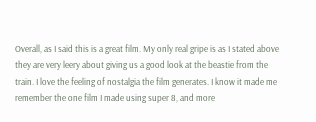Overall, as I said this is a great film. My only real gripe is as I stated above they are very leery about giving us a good look at the beastie from the train. I love the feeling of nostalgia the film generates. I know it made me remember the one film I made using super 8, and more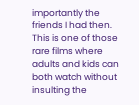importantly the friends I had then. This is one of those rare films where adults and kids can both watch without insulting the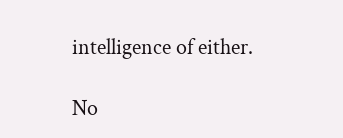intelligence of either.

No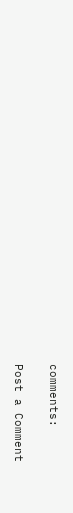comments:

Post a Comment